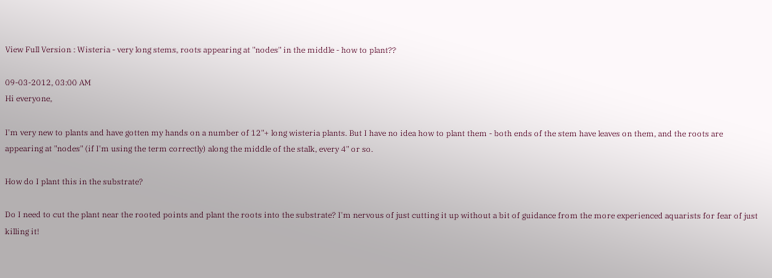View Full Version : Wisteria - very long stems, roots appearing at "nodes" in the middle - how to plant??

09-03-2012, 03:00 AM
Hi everyone,

I'm very new to plants and have gotten my hands on a number of 12"+ long wisteria plants. But I have no idea how to plant them - both ends of the stem have leaves on them, and the roots are appearing at "nodes" (if I'm using the term correctly) along the middle of the stalk, every 4" or so.

How do I plant this in the substrate?

Do I need to cut the plant near the rooted points and plant the roots into the substrate? I'm nervous of just cutting it up without a bit of guidance from the more experienced aquarists for fear of just killing it!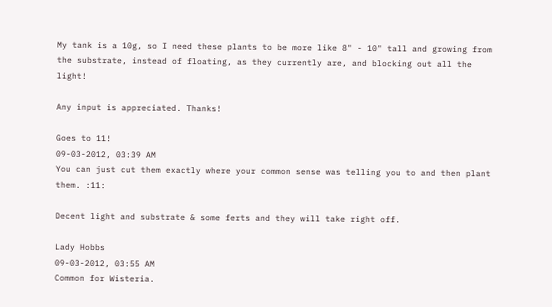My tank is a 10g, so I need these plants to be more like 8" - 10" tall and growing from the substrate, instead of floating, as they currently are, and blocking out all the light!

Any input is appreciated. Thanks!

Goes to 11!
09-03-2012, 03:39 AM
You can just cut them exactly where your common sense was telling you to and then plant them. :11:

Decent light and substrate & some ferts and they will take right off.

Lady Hobbs
09-03-2012, 03:55 AM
Common for Wisteria.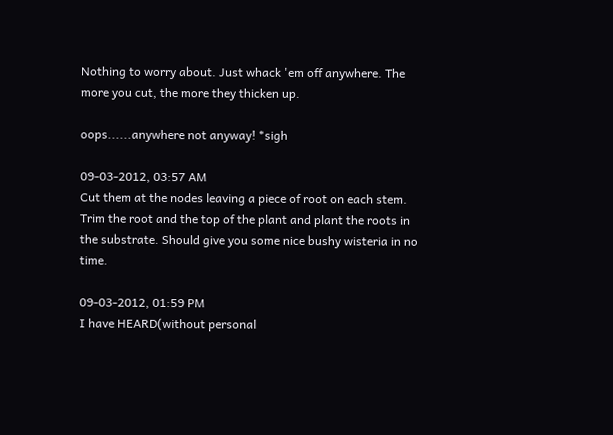Nothing to worry about. Just whack 'em off anywhere. The more you cut, the more they thicken up.

oops......anywhere not anyway! *sigh

09-03-2012, 03:57 AM
Cut them at the nodes leaving a piece of root on each stem. Trim the root and the top of the plant and plant the roots in the substrate. Should give you some nice bushy wisteria in no time.

09-03-2012, 01:59 PM
I have HEARD(without personal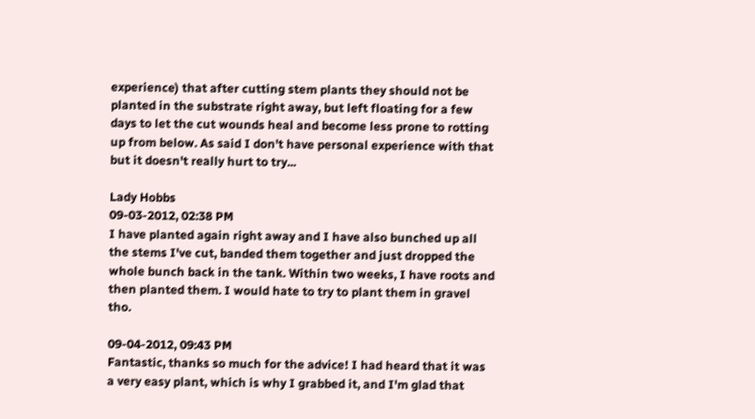experience) that after cutting stem plants they should not be planted in the substrate right away, but left floating for a few days to let the cut wounds heal and become less prone to rotting up from below. As said I don't have personal experience with that but it doesn't really hurt to try...

Lady Hobbs
09-03-2012, 02:38 PM
I have planted again right away and I have also bunched up all the stems I've cut, banded them together and just dropped the whole bunch back in the tank. Within two weeks, I have roots and then planted them. I would hate to try to plant them in gravel tho.

09-04-2012, 09:43 PM
Fantastic, thanks so much for the advice! I had heard that it was a very easy plant, which is why I grabbed it, and I'm glad that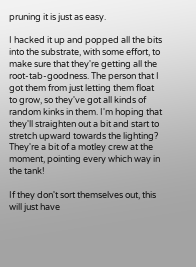pruning it is just as easy.

I hacked it up and popped all the bits into the substrate, with some effort, to make sure that they're getting all the root-tab-goodness. The person that I got them from just letting them float to grow, so they've got all kinds of random kinks in them. I'm hoping that they'll straighten out a bit and start to stretch upward towards the lighting? They're a bit of a motley crew at the moment, pointing every which way in the tank!

If they don't sort themselves out, this will just have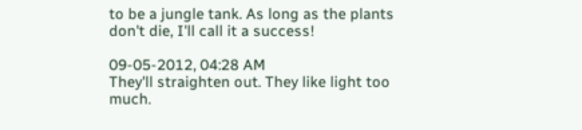to be a jungle tank. As long as the plants don't die, I'll call it a success!

09-05-2012, 04:28 AM
They'll straighten out. They like light too much.